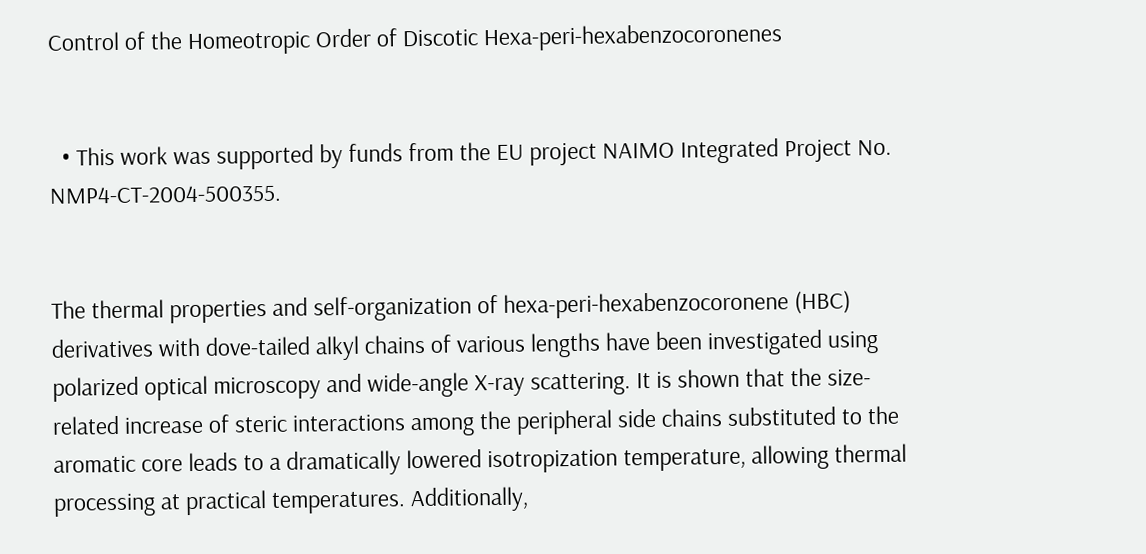Control of the Homeotropic Order of Discotic Hexa-peri-hexabenzocoronenes


  • This work was supported by funds from the EU project NAIMO Integrated Project No. NMP4-CT-2004-500355.


The thermal properties and self-organization of hexa-peri-hexabenzocoronene (HBC) derivatives with dove-tailed alkyl chains of various lengths have been investigated using polarized optical microscopy and wide-angle X-ray scattering. It is shown that the size-related increase of steric interactions among the peripheral side chains substituted to the aromatic core leads to a dramatically lowered isotropization temperature, allowing thermal processing at practical temperatures. Additionally,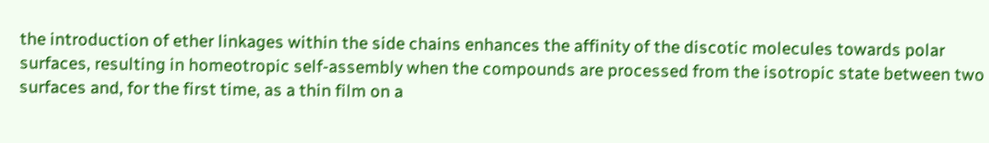the introduction of ether linkages within the side chains enhances the affinity of the discotic molecules towards polar surfaces, resulting in homeotropic self-assembly when the compounds are processed from the isotropic state between two surfaces and, for the first time, as a thin film on a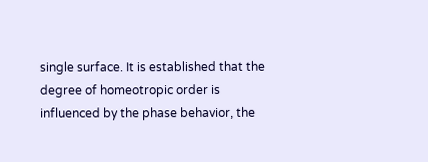single surface. It is established that the degree of homeotropic order is influenced by the phase behavior, the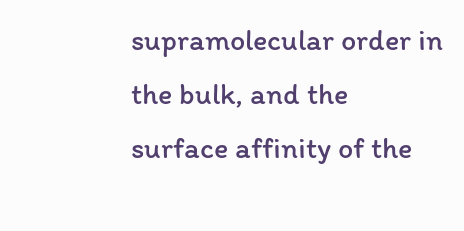supramolecular order in the bulk, and the surface affinity of the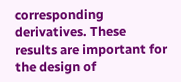corresponding derivatives. These results are important for the design of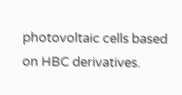photovoltaic cells based on HBC derivatives.